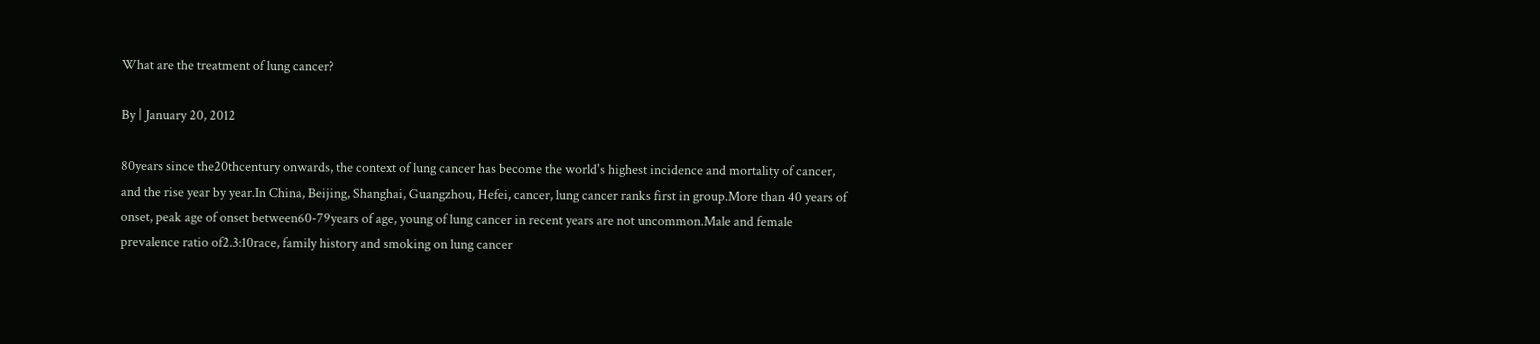What are the treatment of lung cancer?

By | January 20, 2012

80years since the20thcentury onwards, the context of lung cancer has become the world's highest incidence and mortality of cancer, and the rise year by year.In China, Beijing, Shanghai, Guangzhou, Hefei, cancer, lung cancer ranks first in group.More than 40 years of onset, peak age of onset between60-79years of age, young of lung cancer in recent years are not uncommon.Male and female prevalence ratio of2.3:10race, family history and smoking on lung cancer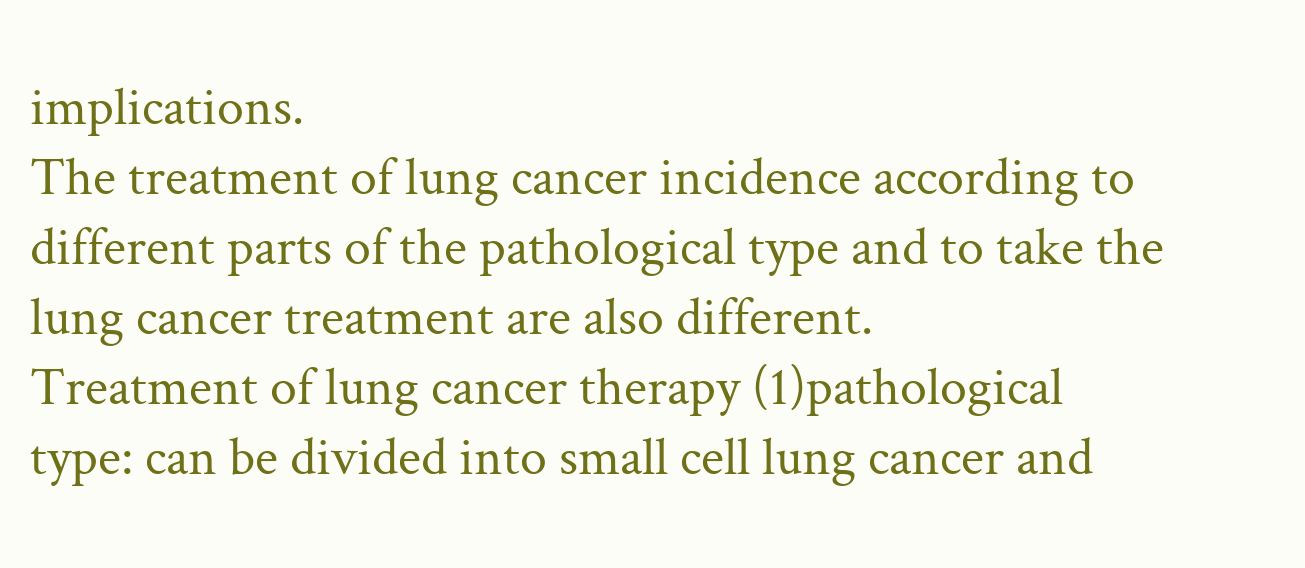implications.
The treatment of lung cancer incidence according to different parts of the pathological type and to take the lung cancer treatment are also different.
Treatment of lung cancer therapy (1)pathological type: can be divided into small cell lung cancer and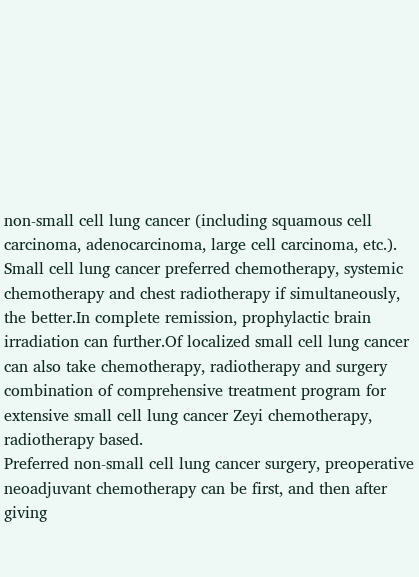non-small cell lung cancer (including squamous cell carcinoma, adenocarcinoma, large cell carcinoma, etc.).
Small cell lung cancer preferred chemotherapy, systemic chemotherapy and chest radiotherapy if simultaneously, the better.In complete remission, prophylactic brain irradiation can further.Of localized small cell lung cancer can also take chemotherapy, radiotherapy and surgery combination of comprehensive treatment program for extensive small cell lung cancer Zeyi chemotherapy, radiotherapy based.
Preferred non-small cell lung cancer surgery, preoperative neoadjuvant chemotherapy can be first, and then after giving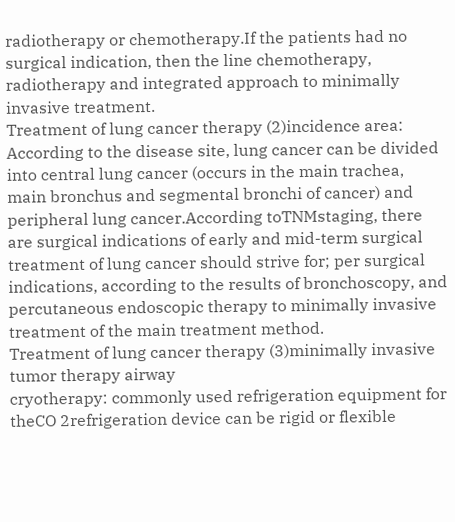radiotherapy or chemotherapy.If the patients had no surgical indication, then the line chemotherapy, radiotherapy and integrated approach to minimally invasive treatment.
Treatment of lung cancer therapy (2)incidence area: According to the disease site, lung cancer can be divided into central lung cancer (occurs in the main trachea, main bronchus and segmental bronchi of cancer) and peripheral lung cancer.According toTNMstaging, there are surgical indications of early and mid-term surgical treatment of lung cancer should strive for; per surgical indications, according to the results of bronchoscopy, and percutaneous endoscopic therapy to minimally invasive treatment of the main treatment method.
Treatment of lung cancer therapy (3)minimally invasive tumor therapy airway
cryotherapy: commonly used refrigeration equipment for theCO 2refrigeration device can be rigid or flexible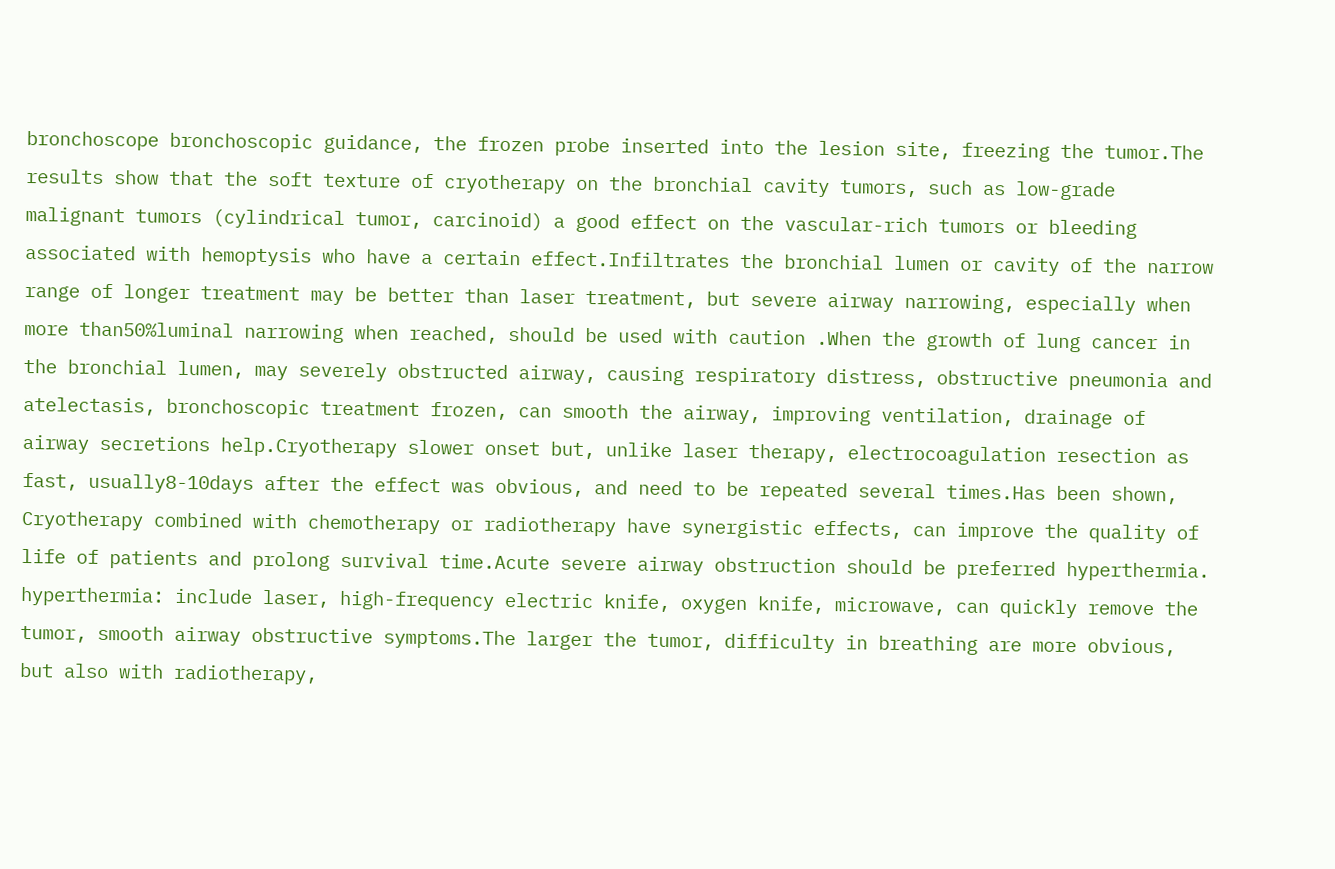bronchoscope bronchoscopic guidance, the frozen probe inserted into the lesion site, freezing the tumor.The results show that the soft texture of cryotherapy on the bronchial cavity tumors, such as low-grade malignant tumors (cylindrical tumor, carcinoid) a good effect on the vascular-rich tumors or bleeding associated with hemoptysis who have a certain effect.Infiltrates the bronchial lumen or cavity of the narrow range of longer treatment may be better than laser treatment, but severe airway narrowing, especially when more than50%luminal narrowing when reached, should be used with caution .When the growth of lung cancer in the bronchial lumen, may severely obstructed airway, causing respiratory distress, obstructive pneumonia and atelectasis, bronchoscopic treatment frozen, can smooth the airway, improving ventilation, drainage of airway secretions help.Cryotherapy slower onset but, unlike laser therapy, electrocoagulation resection as fast, usually8-10days after the effect was obvious, and need to be repeated several times.Has been shown, Cryotherapy combined with chemotherapy or radiotherapy have synergistic effects, can improve the quality of life of patients and prolong survival time.Acute severe airway obstruction should be preferred hyperthermia.
hyperthermia: include laser, high-frequency electric knife, oxygen knife, microwave, can quickly remove the tumor, smooth airway obstructive symptoms.The larger the tumor, difficulty in breathing are more obvious, but also with radiotherapy,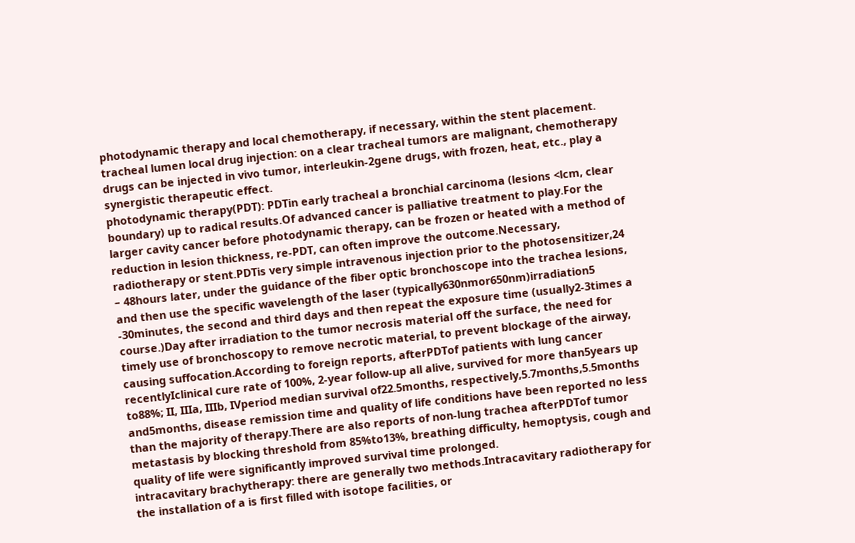photodynamic therapy and local chemotherapy, if necessary, within the stent placement.
tracheal lumen local drug injection: on a clear tracheal tumors are malignant, chemotherapy drugs can be injected in vivo tumor, interleukin-2gene drugs, with frozen, heat, etc., play a synergistic therapeutic effect.
photodynamic therapy(PDT): PDTin early tracheal a bronchial carcinoma (lesions <lcm, clear boundary) up to radical results.Of advanced cancer is palliative treatment to play.For the larger cavity cancer before photodynamic therapy, can be frozen or heated with a method of reduction in lesion thickness, re-PDT, can often improve the outcome.Necessary, radiotherapy or stent.PDTis very simple intravenous injection prior to the photosensitizer,24 – 48hours later, under the guidance of the fiber optic bronchoscope into the trachea lesions, and then use the specific wavelength of the laser (typically630nmor650nm)irradiation5 -30minutes, the second and third days and then repeat the exposure time (usually2-3times a course.)Day after irradiation to the tumor necrosis material off the surface, the need for timely use of bronchoscopy to remove necrotic material, to prevent blockage of the airway, causing suffocation.According to foreign reports, afterPDTof patients with lung cancer recentlyIclinical cure rate of 100%, 2-year follow-up all alive, survived for more than5years up to88%; II, IIIa, IIIb, IVperiod median survival of22.5months, respectively,5.7months,5.5months and5months, disease remission time and quality of life conditions have been reported no less than the majority of therapy.There are also reports of non-lung trachea afterPDTof tumor metastasis by blocking threshold from 85%to13%, breathing difficulty, hemoptysis, cough and quality of life were significantly improved survival time prolonged.
intracavitary brachytherapy: there are generally two methods.Intracavitary radiotherapy for the installation of a is first filled with isotope facilities, or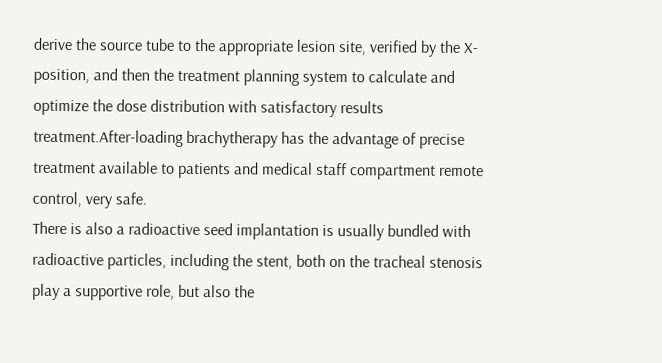derive the source tube to the appropriate lesion site, verified by the X-position, and then the treatment planning system to calculate and optimize the dose distribution with satisfactory results treatment.After-loading brachytherapy has the advantage of precise treatment available to patients and medical staff compartment remote control, very safe.
There is also a radioactive seed implantation is usually bundled with radioactive particles, including the stent, both on the tracheal stenosis play a supportive role, but also the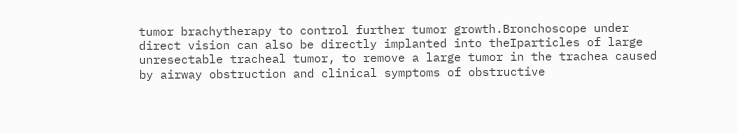tumor brachytherapy to control further tumor growth.Bronchoscope under direct vision can also be directly implanted into theIparticles of large unresectable tracheal tumor, to remove a large tumor in the trachea caused by airway obstruction and clinical symptoms of obstructive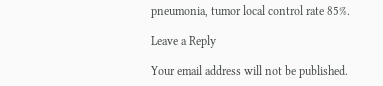pneumonia, tumor local control rate 85%.

Leave a Reply

Your email address will not be published.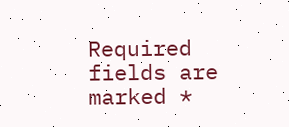Required fields are marked *